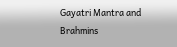Gayatri Mantra and Brahmins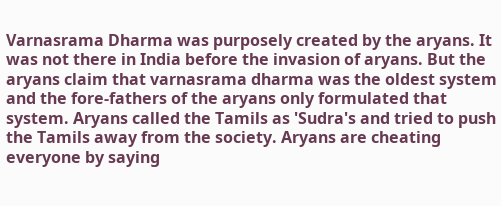Varnasrama Dharma was purposely created by the aryans. It was not there in India before the invasion of aryans. But the aryans claim that varnasrama dharma was the oldest system and the fore-fathers of the aryans only formulated that system. Aryans called the Tamils as 'Sudra's and tried to push the Tamils away from the society. Aryans are cheating everyone by saying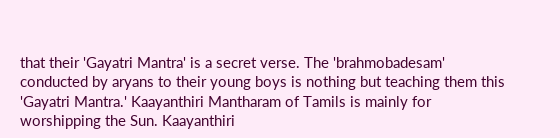that their 'Gayatri Mantra' is a secret verse. The 'brahmobadesam' conducted by aryans to their young boys is nothing but teaching them this 'Gayatri Mantra.' Kaayanthiri Mantharam of Tamils is mainly for worshipping the Sun. Kaayanthiri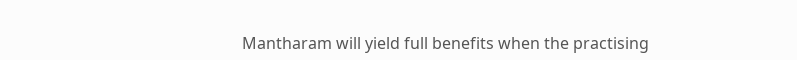Mantharam will yield full benefits when the practising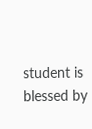student is blessed by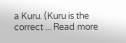a Kuru. (Kuru is the correct ... Read more